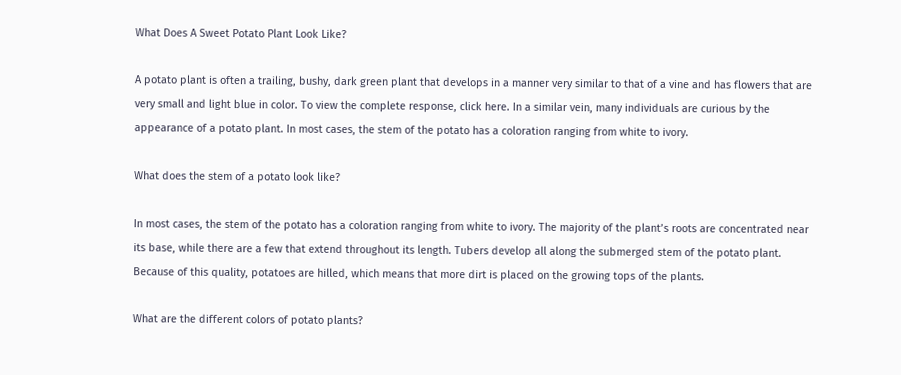What Does A Sweet Potato Plant Look Like?

A potato plant is often a trailing, bushy, dark green plant that develops in a manner very similar to that of a vine and has flowers that are very small and light blue in color. To view the complete response, click here. In a similar vein, many individuals are curious by the appearance of a potato plant. In most cases, the stem of the potato has a coloration ranging from white to ivory.

What does the stem of a potato look like?

In most cases, the stem of the potato has a coloration ranging from white to ivory. The majority of the plant’s roots are concentrated near its base, while there are a few that extend throughout its length. Tubers develop all along the submerged stem of the potato plant. Because of this quality, potatoes are hilled, which means that more dirt is placed on the growing tops of the plants.

What are the different colors of potato plants?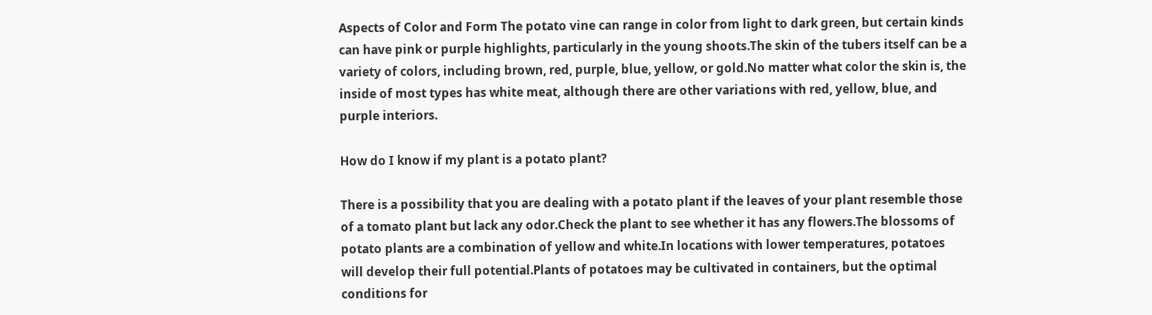Aspects of Color and Form The potato vine can range in color from light to dark green, but certain kinds can have pink or purple highlights, particularly in the young shoots.The skin of the tubers itself can be a variety of colors, including brown, red, purple, blue, yellow, or gold.No matter what color the skin is, the inside of most types has white meat, although there are other variations with red, yellow, blue, and purple interiors.

How do I know if my plant is a potato plant?

There is a possibility that you are dealing with a potato plant if the leaves of your plant resemble those of a tomato plant but lack any odor.Check the plant to see whether it has any flowers.The blossoms of potato plants are a combination of yellow and white.In locations with lower temperatures, potatoes will develop their full potential.Plants of potatoes may be cultivated in containers, but the optimal conditions for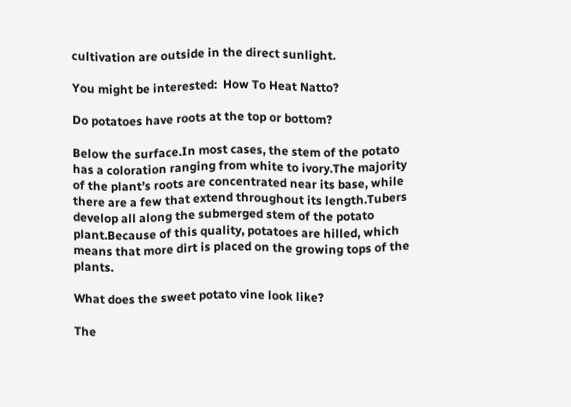cultivation are outside in the direct sunlight.

You might be interested:  How To Heat Natto?

Do potatoes have roots at the top or bottom?

Below the surface.In most cases, the stem of the potato has a coloration ranging from white to ivory.The majority of the plant’s roots are concentrated near its base, while there are a few that extend throughout its length.Tubers develop all along the submerged stem of the potato plant.Because of this quality, potatoes are hilled, which means that more dirt is placed on the growing tops of the plants.

What does the sweet potato vine look like?

The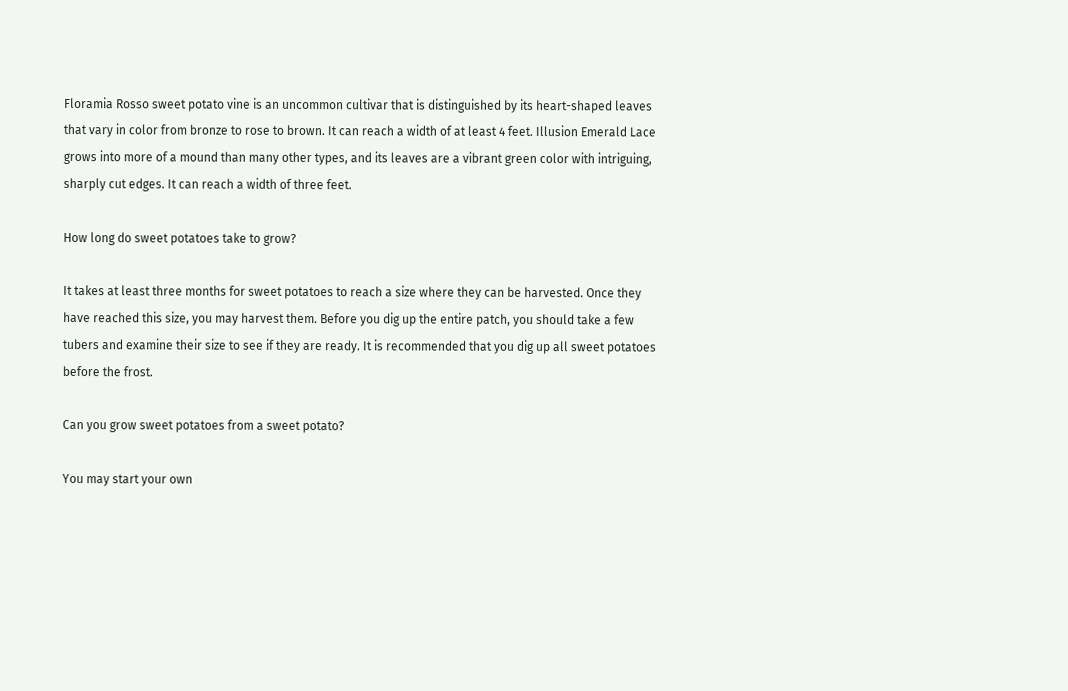Floramia Rosso sweet potato vine is an uncommon cultivar that is distinguished by its heart-shaped leaves that vary in color from bronze to rose to brown. It can reach a width of at least 4 feet. Illusion Emerald Lace grows into more of a mound than many other types, and its leaves are a vibrant green color with intriguing, sharply cut edges. It can reach a width of three feet.

How long do sweet potatoes take to grow?

It takes at least three months for sweet potatoes to reach a size where they can be harvested. Once they have reached this size, you may harvest them. Before you dig up the entire patch, you should take a few tubers and examine their size to see if they are ready. It is recommended that you dig up all sweet potatoes before the frost.

Can you grow sweet potatoes from a sweet potato?

You may start your own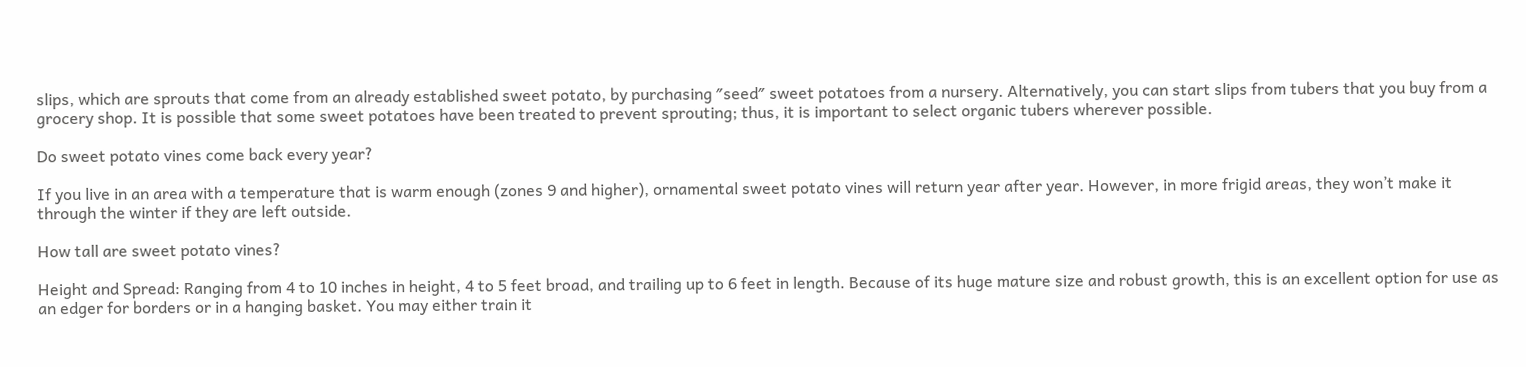slips, which are sprouts that come from an already established sweet potato, by purchasing ″seed″ sweet potatoes from a nursery. Alternatively, you can start slips from tubers that you buy from a grocery shop. It is possible that some sweet potatoes have been treated to prevent sprouting; thus, it is important to select organic tubers wherever possible.

Do sweet potato vines come back every year?

If you live in an area with a temperature that is warm enough (zones 9 and higher), ornamental sweet potato vines will return year after year. However, in more frigid areas, they won’t make it through the winter if they are left outside.

How tall are sweet potato vines?

Height and Spread: Ranging from 4 to 10 inches in height, 4 to 5 feet broad, and trailing up to 6 feet in length. Because of its huge mature size and robust growth, this is an excellent option for use as an edger for borders or in a hanging basket. You may either train it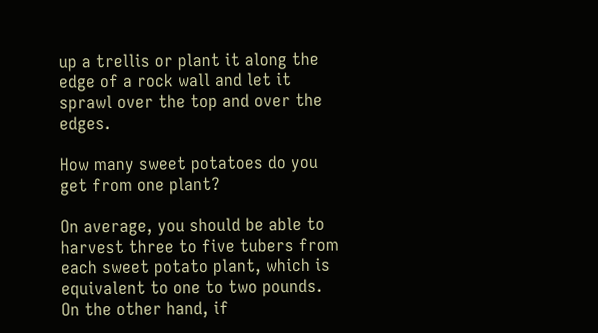up a trellis or plant it along the edge of a rock wall and let it sprawl over the top and over the edges.

How many sweet potatoes do you get from one plant?

On average, you should be able to harvest three to five tubers from each sweet potato plant, which is equivalent to one to two pounds. On the other hand, if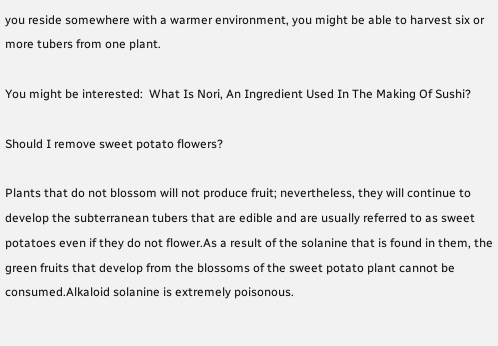you reside somewhere with a warmer environment, you might be able to harvest six or more tubers from one plant.

You might be interested:  What Is Nori, An Ingredient Used In The Making Of Sushi?

Should I remove sweet potato flowers?

Plants that do not blossom will not produce fruit; nevertheless, they will continue to develop the subterranean tubers that are edible and are usually referred to as sweet potatoes even if they do not flower.As a result of the solanine that is found in them, the green fruits that develop from the blossoms of the sweet potato plant cannot be consumed.Alkaloid solanine is extremely poisonous.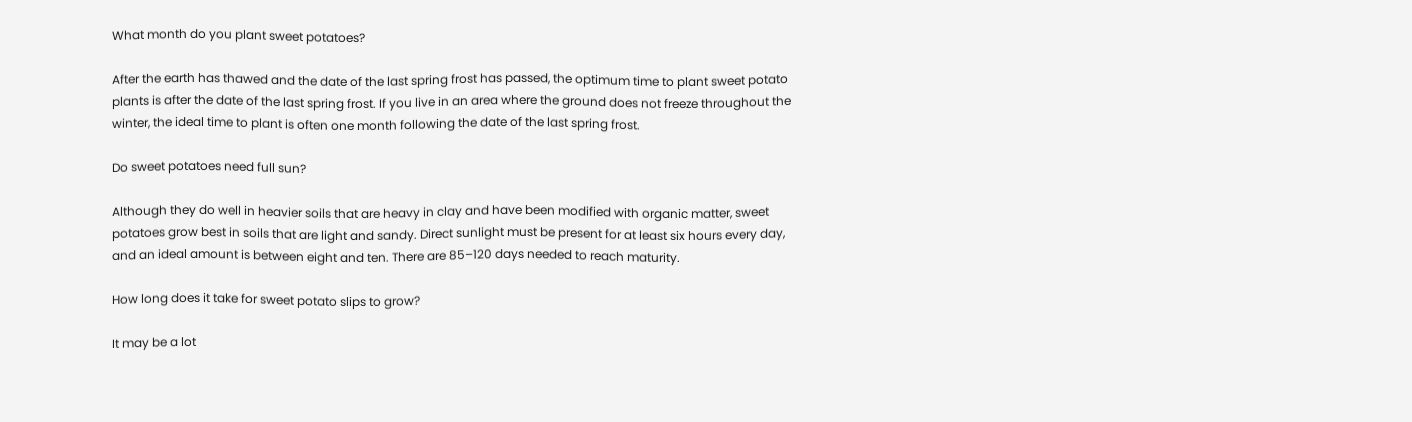What month do you plant sweet potatoes?

After the earth has thawed and the date of the last spring frost has passed, the optimum time to plant sweet potato plants is after the date of the last spring frost. If you live in an area where the ground does not freeze throughout the winter, the ideal time to plant is often one month following the date of the last spring frost.

Do sweet potatoes need full sun?

Although they do well in heavier soils that are heavy in clay and have been modified with organic matter, sweet potatoes grow best in soils that are light and sandy. Direct sunlight must be present for at least six hours every day, and an ideal amount is between eight and ten. There are 85–120 days needed to reach maturity.

How long does it take for sweet potato slips to grow?

It may be a lot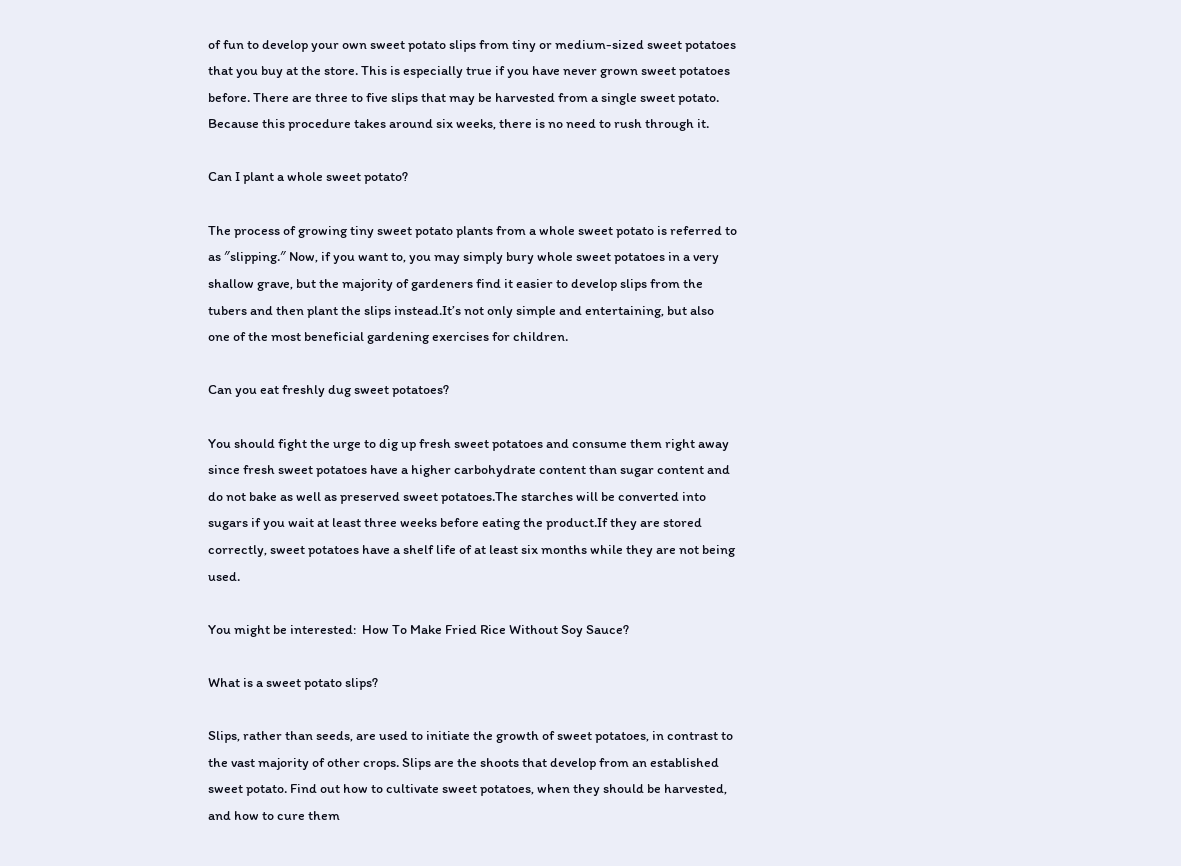of fun to develop your own sweet potato slips from tiny or medium-sized sweet potatoes that you buy at the store. This is especially true if you have never grown sweet potatoes before. There are three to five slips that may be harvested from a single sweet potato. Because this procedure takes around six weeks, there is no need to rush through it.

Can I plant a whole sweet potato?

The process of growing tiny sweet potato plants from a whole sweet potato is referred to as ″slipping.″ Now, if you want to, you may simply bury whole sweet potatoes in a very shallow grave, but the majority of gardeners find it easier to develop slips from the tubers and then plant the slips instead.It’s not only simple and entertaining, but also one of the most beneficial gardening exercises for children.

Can you eat freshly dug sweet potatoes?

You should fight the urge to dig up fresh sweet potatoes and consume them right away since fresh sweet potatoes have a higher carbohydrate content than sugar content and do not bake as well as preserved sweet potatoes.The starches will be converted into sugars if you wait at least three weeks before eating the product.If they are stored correctly, sweet potatoes have a shelf life of at least six months while they are not being used.

You might be interested:  How To Make Fried Rice Without Soy Sauce?

What is a sweet potato slips?

Slips, rather than seeds, are used to initiate the growth of sweet potatoes, in contrast to the vast majority of other crops. Slips are the shoots that develop from an established sweet potato. Find out how to cultivate sweet potatoes, when they should be harvested, and how to cure them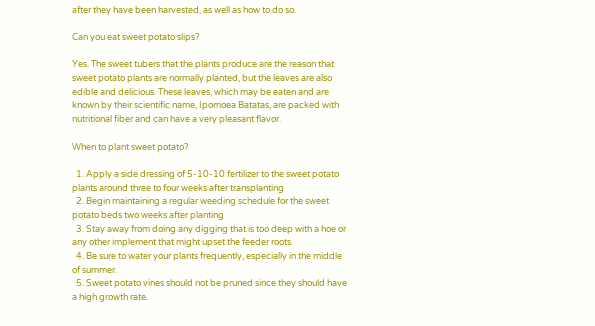after they have been harvested, as well as how to do so.

Can you eat sweet potato slips?

Yes. The sweet tubers that the plants produce are the reason that sweet potato plants are normally planted, but the leaves are also edible and delicious. These leaves, which may be eaten and are known by their scientific name, Ipomoea Batatas, are packed with nutritional fiber and can have a very pleasant flavor.

When to plant sweet potato?

  1. Apply a side dressing of 5-10-10 fertilizer to the sweet potato plants around three to four weeks after transplanting
  2. Begin maintaining a regular weeding schedule for the sweet potato beds two weeks after planting
  3. Stay away from doing any digging that is too deep with a hoe or any other implement that might upset the feeder roots.
  4. Be sure to water your plants frequently, especially in the middle of summer.
  5. Sweet potato vines should not be pruned since they should have a high growth rate.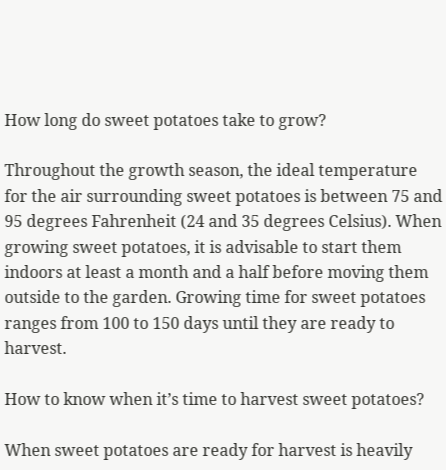How long do sweet potatoes take to grow?

Throughout the growth season, the ideal temperature for the air surrounding sweet potatoes is between 75 and 95 degrees Fahrenheit (24 and 35 degrees Celsius). When growing sweet potatoes, it is advisable to start them indoors at least a month and a half before moving them outside to the garden. Growing time for sweet potatoes ranges from 100 to 150 days until they are ready to harvest.

How to know when it’s time to harvest sweet potatoes?

When sweet potatoes are ready for harvest is heavily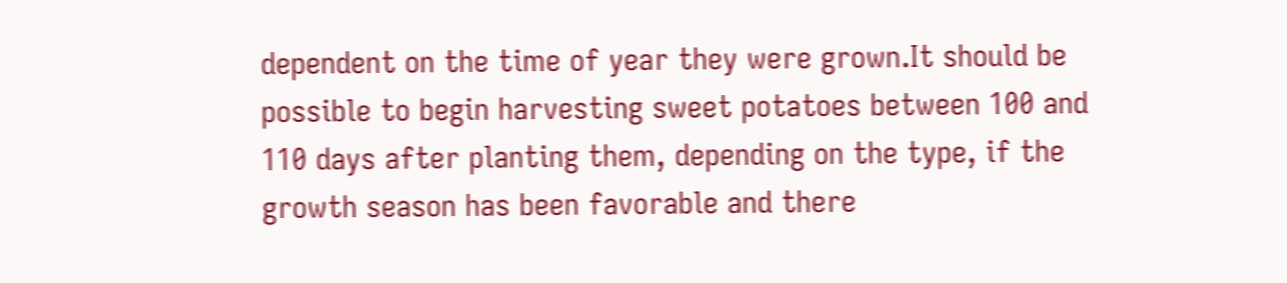dependent on the time of year they were grown.It should be possible to begin harvesting sweet potatoes between 100 and 110 days after planting them, depending on the type, if the growth season has been favorable and there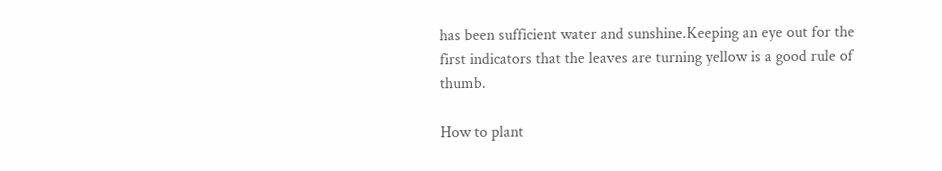has been sufficient water and sunshine.Keeping an eye out for the first indicators that the leaves are turning yellow is a good rule of thumb.

How to plant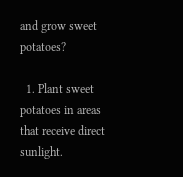and grow sweet potatoes?

  1. Plant sweet potatoes in areas that receive direct sunlight.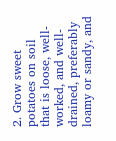2. Grow sweet potatoes on soil that is loose, well-worked, and well-drained, preferably loamy or sandy, and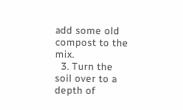add some old compost to the mix.
  3. Turn the soil over to a depth of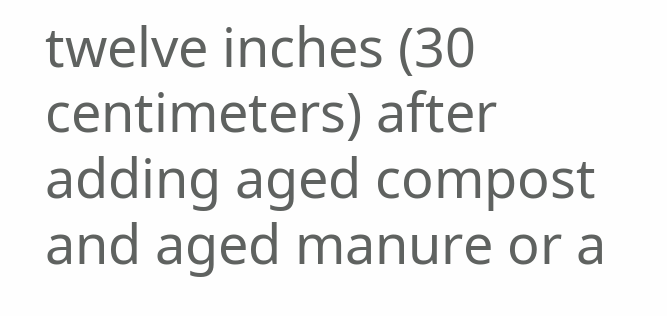twelve inches (30 centimeters) after adding aged compost and aged manure or a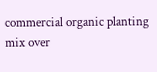commercial organic planting mix over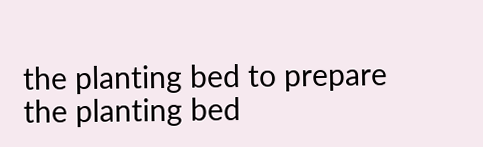the planting bed to prepare the planting bed